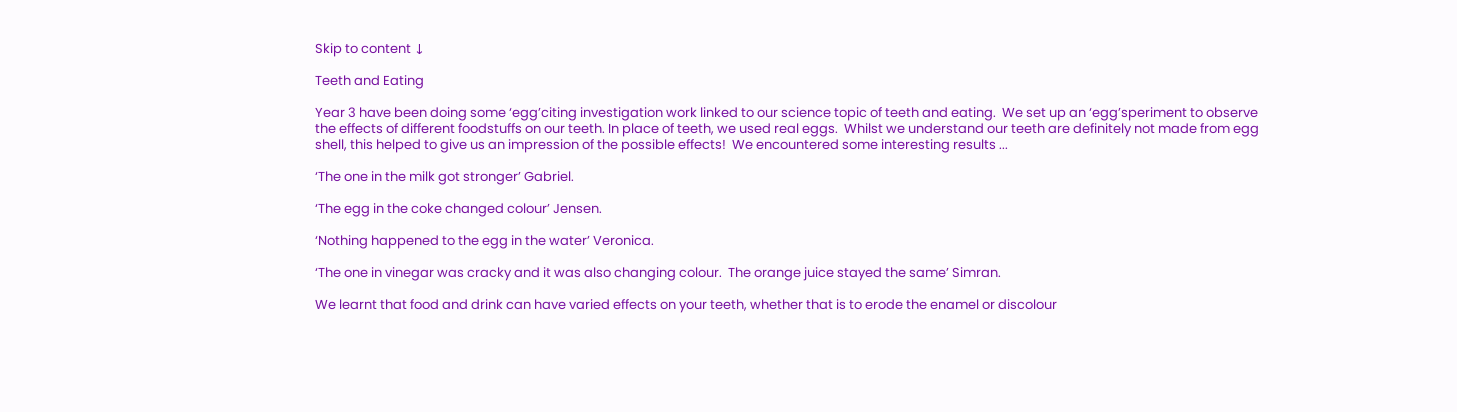Skip to content ↓

Teeth and Eating

Year 3 have been doing some ‘egg’citing investigation work linked to our science topic of teeth and eating.  We set up an ‘egg’speriment to observe the effects of different foodstuffs on our teeth. In place of teeth, we used real eggs.  Whilst we understand our teeth are definitely not made from egg shell, this helped to give us an impression of the possible effects!  We encountered some interesting results ...

‘The one in the milk got stronger’ Gabriel.

‘The egg in the coke changed colour’ Jensen.

‘Nothing happened to the egg in the water’ Veronica.

‘The one in vinegar was cracky and it was also changing colour.  The orange juice stayed the same’ Simran.

We learnt that food and drink can have varied effects on your teeth, whether that is to erode the enamel or discolour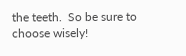the teeth.  So be sure to choose wisely!